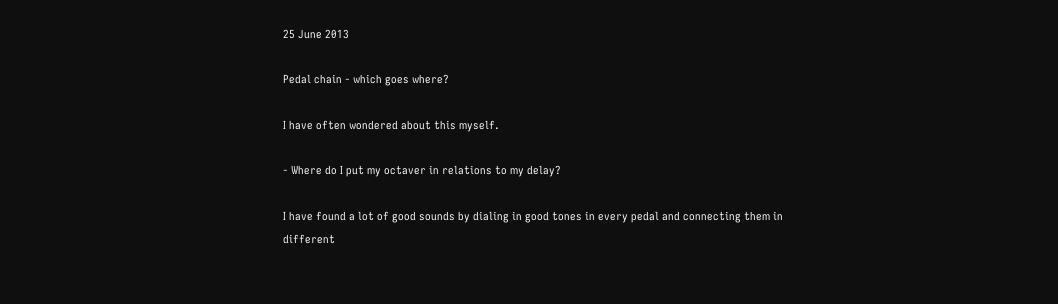25 June 2013

Pedal chain - which goes where?

I have often wondered about this myself.

- Where do I put my octaver in relations to my delay?

I have found a lot of good sounds by dialing in good tones in every pedal and connecting them in different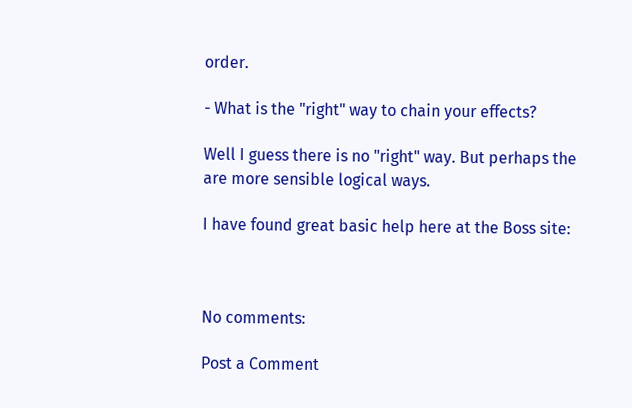order.

- What is the "right" way to chain your effects?

Well I guess there is no "right" way. But perhaps the are more sensible logical ways.

I have found great basic help here at the Boss site:



No comments:

Post a Comment